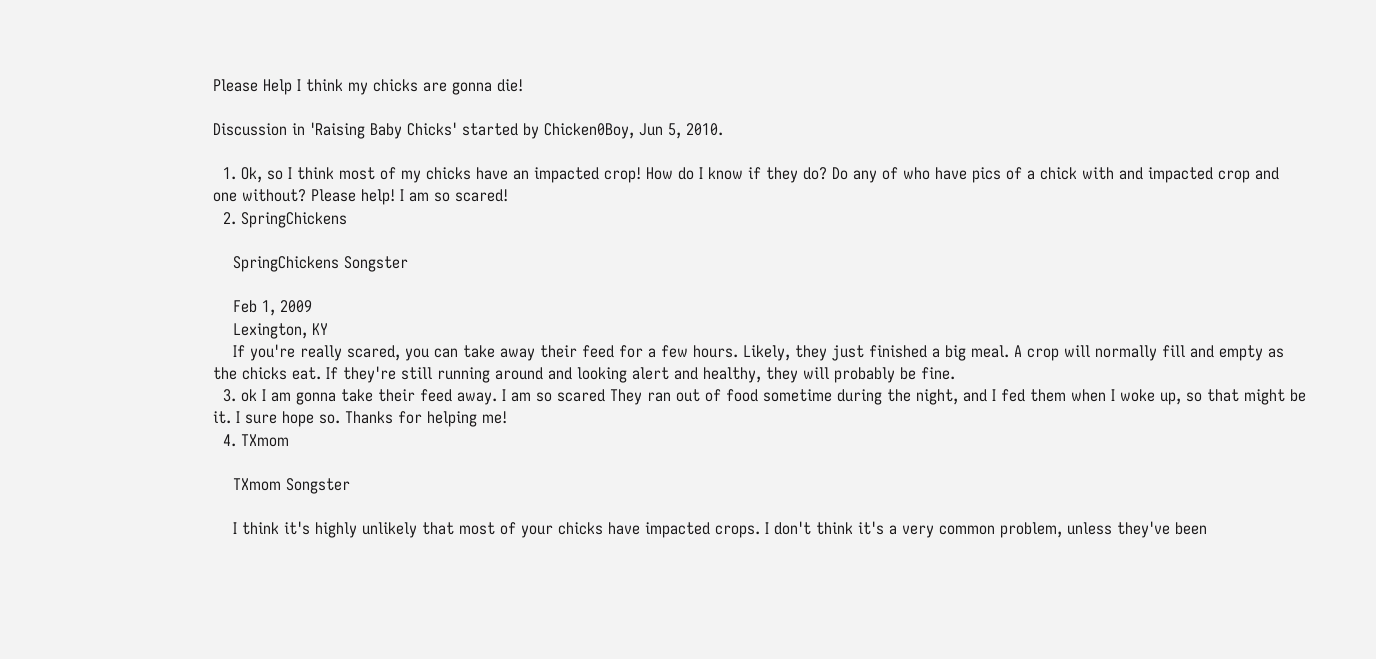Please Help I think my chicks are gonna die!

Discussion in 'Raising Baby Chicks' started by Chicken0Boy, Jun 5, 2010.

  1. Ok, so I think most of my chicks have an impacted crop! How do I know if they do? Do any of who have pics of a chick with and impacted crop and one without? Please help! I am so scared!
  2. SpringChickens

    SpringChickens Songster

    Feb 1, 2009
    Lexington, KY
    If you're really scared, you can take away their feed for a few hours. Likely, they just finished a big meal. A crop will normally fill and empty as the chicks eat. If they're still running around and looking alert and healthy, they will probably be fine.
  3. ok I am gonna take their feed away. I am so scared They ran out of food sometime during the night, and I fed them when I woke up, so that might be it. I sure hope so. Thanks for helping me!
  4. TXmom

    TXmom Songster

    I think it's highly unlikely that most of your chicks have impacted crops. I don't think it's a very common problem, unless they've been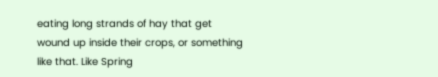eating long strands of hay that get wound up inside their crops, or something like that. Like Spring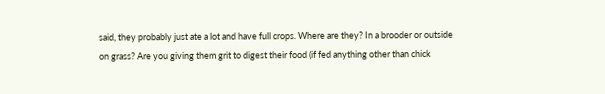said, they probably just ate a lot and have full crops. Where are they? In a brooder or outside on grass? Are you giving them grit to digest their food (if fed anything other than chick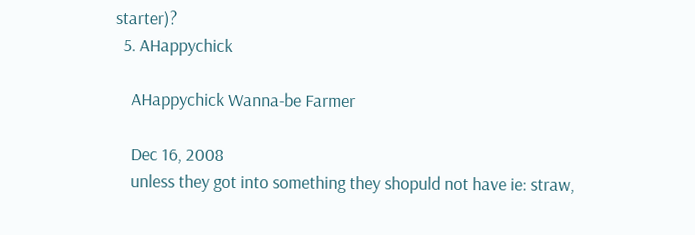starter)?
  5. AHappychick

    AHappychick Wanna-be Farmer

    Dec 16, 2008
    unless they got into something they shopuld not have ie: straw,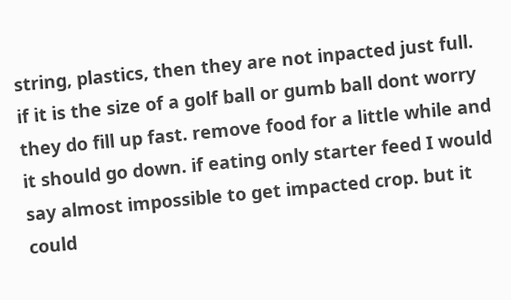string, plastics, then they are not inpacted just full. if it is the size of a golf ball or gumb ball dont worry they do fill up fast. remove food for a little while and it should go down. if eating only starter feed I would say almost impossible to get impacted crop. but it could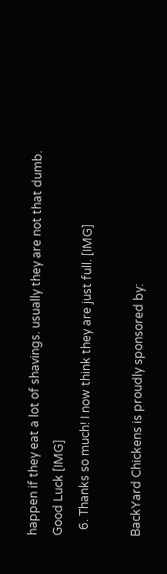happen if they eat a lot of shavings. usually they are not that dumb. Good Luck [IMG]
  6. Thanks so much! I now think they are just full. [IMG]

BackYard Chickens is proudly sponsored by: